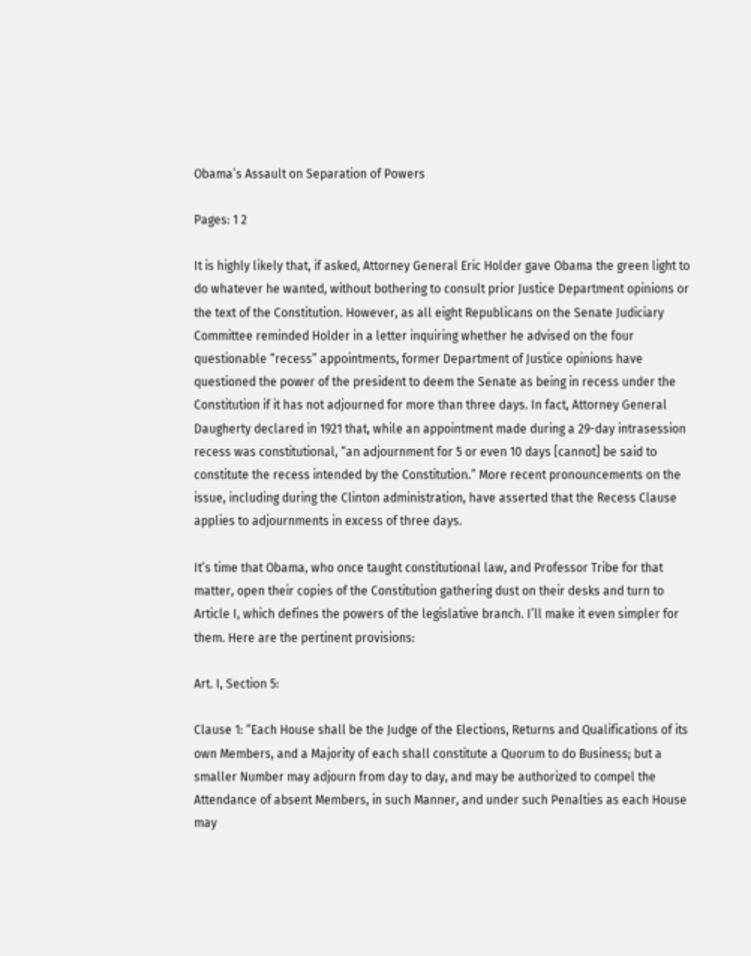Obama’s Assault on Separation of Powers

Pages: 1 2

It is highly likely that, if asked, Attorney General Eric Holder gave Obama the green light to do whatever he wanted, without bothering to consult prior Justice Department opinions or the text of the Constitution. However, as all eight Republicans on the Senate Judiciary Committee reminded Holder in a letter inquiring whether he advised on the four questionable “recess” appointments, former Department of Justice opinions have questioned the power of the president to deem the Senate as being in recess under the Constitution if it has not adjourned for more than three days. In fact, Attorney General Daugherty declared in 1921 that, while an appointment made during a 29-day intrasession recess was constitutional, “an adjournment for 5 or even 10 days [cannot] be said to constitute the recess intended by the Constitution.” More recent pronouncements on the issue, including during the Clinton administration, have asserted that the Recess Clause applies to adjournments in excess of three days.

It’s time that Obama, who once taught constitutional law, and Professor Tribe for that matter, open their copies of the Constitution gathering dust on their desks and turn to Article I, which defines the powers of the legislative branch. I’ll make it even simpler for them. Here are the pertinent provisions:

Art. I, Section 5:

Clause 1: “Each House shall be the Judge of the Elections, Returns and Qualifications of its own Members, and a Majority of each shall constitute a Quorum to do Business; but a smaller Number may adjourn from day to day, and may be authorized to compel the Attendance of absent Members, in such Manner, and under such Penalties as each House may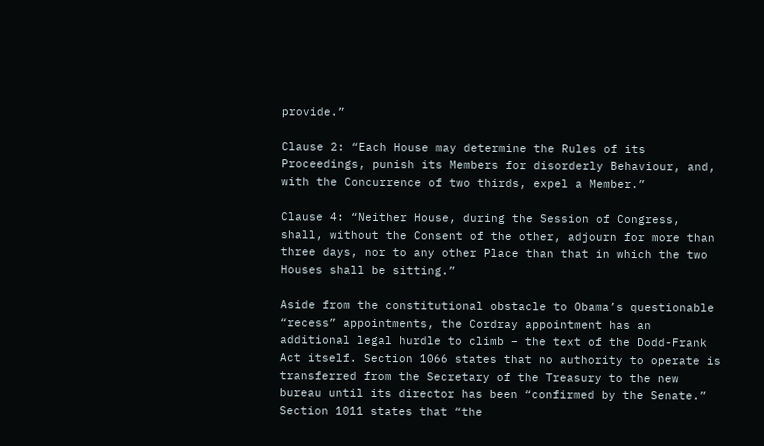provide.”

Clause 2: “Each House may determine the Rules of its Proceedings, punish its Members for disorderly Behaviour, and, with the Concurrence of two thirds, expel a Member.”

Clause 4: “Neither House, during the Session of Congress, shall, without the Consent of the other, adjourn for more than three days, nor to any other Place than that in which the two Houses shall be sitting.”

Aside from the constitutional obstacle to Obama’s questionable “recess” appointments, the Cordray appointment has an additional legal hurdle to climb – the text of the Dodd-Frank Act itself. Section 1066 states that no authority to operate is transferred from the Secretary of the Treasury to the new bureau until its director has been “confirmed by the Senate.” Section 1011 states that “the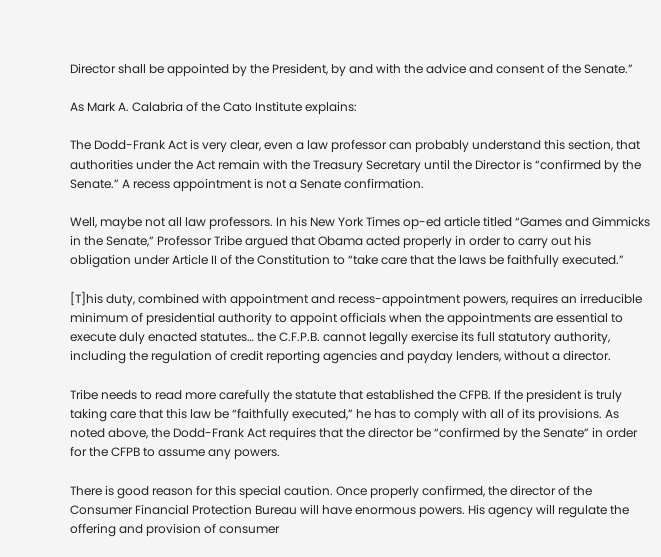Director shall be appointed by the President, by and with the advice and consent of the Senate.”

As Mark A. Calabria of the Cato Institute explains:

The Dodd-Frank Act is very clear, even a law professor can probably understand this section, that authorities under the Act remain with the Treasury Secretary until the Director is “confirmed by the Senate.” A recess appointment is not a Senate confirmation.

Well, maybe not all law professors. In his New York Times op-ed article titled “Games and Gimmicks in the Senate,” Professor Tribe argued that Obama acted properly in order to carry out his obligation under Article II of the Constitution to “take care that the laws be faithfully executed.”

[T]his duty, combined with appointment and recess-appointment powers, requires an irreducible minimum of presidential authority to appoint officials when the appointments are essential to execute duly enacted statutes… the C.F.P.B. cannot legally exercise its full statutory authority, including the regulation of credit reporting agencies and payday lenders, without a director.

Tribe needs to read more carefully the statute that established the CFPB. If the president is truly taking care that this law be “faithfully executed,” he has to comply with all of its provisions. As noted above, the Dodd-Frank Act requires that the director be “confirmed by the Senate” in order for the CFPB to assume any powers.

There is good reason for this special caution. Once properly confirmed, the director of the Consumer Financial Protection Bureau will have enormous powers. His agency will regulate the offering and provision of consumer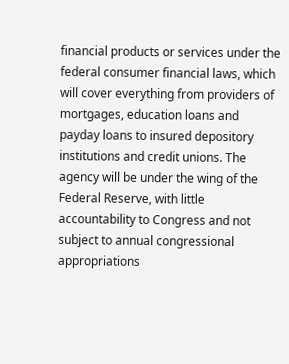financial products or services under the federal consumer financial laws, which will cover everything from providers of mortgages, education loans and payday loans to insured depository institutions and credit unions. The agency will be under the wing of the Federal Reserve, with little accountability to Congress and not subject to annual congressional appropriations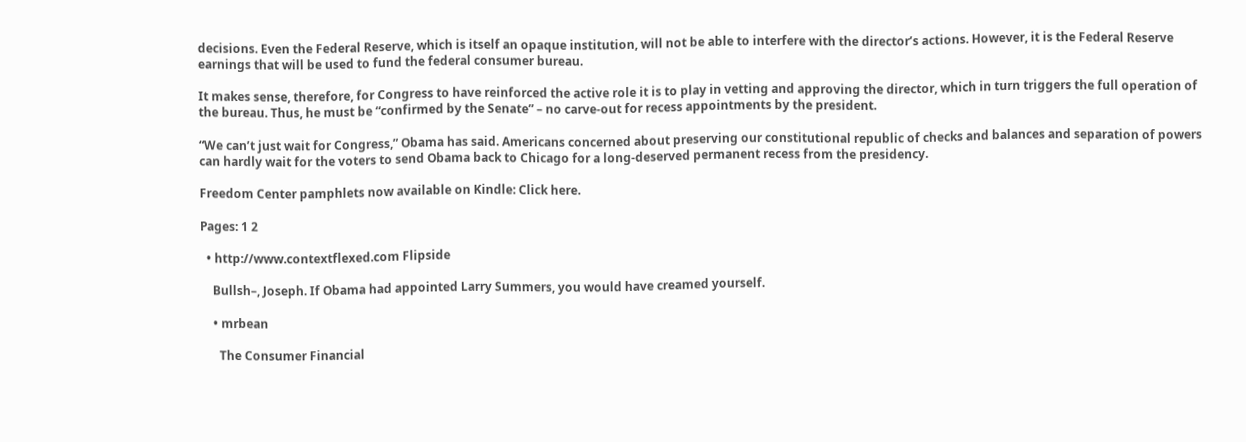decisions. Even the Federal Reserve, which is itself an opaque institution, will not be able to interfere with the director’s actions. However, it is the Federal Reserve earnings that will be used to fund the federal consumer bureau.

It makes sense, therefore, for Congress to have reinforced the active role it is to play in vetting and approving the director, which in turn triggers the full operation of the bureau. Thus, he must be “confirmed by the Senate” – no carve-out for recess appointments by the president.

“We can’t just wait for Congress,” Obama has said. Americans concerned about preserving our constitutional republic of checks and balances and separation of powers can hardly wait for the voters to send Obama back to Chicago for a long-deserved permanent recess from the presidency.

Freedom Center pamphlets now available on Kindle: Click here.

Pages: 1 2

  • http://www.contextflexed.com Flipside

    Bullsh–, Joseph. If Obama had appointed Larry Summers, you would have creamed yourself.

    • mrbean

      The Consumer Financial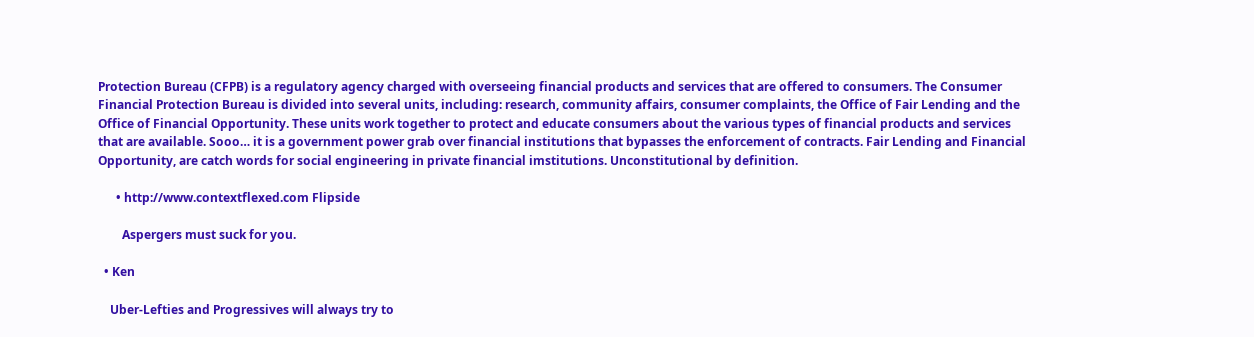Protection Bureau (CFPB) is a regulatory agency charged with overseeing financial products and services that are offered to consumers. The Consumer Financial Protection Bureau is divided into several units, including: research, community affairs, consumer complaints, the Office of Fair Lending and the Office of Financial Opportunity. These units work together to protect and educate consumers about the various types of financial products and services that are available. Sooo… it is a government power grab over financial institutions that bypasses the enforcement of contracts. Fair Lending and Financial Opportunity, are catch words for social engineering in private financial imstitutions. Unconstitutional by definition.

      • http://www.contextflexed.com Flipside

        Aspergers must suck for you.

  • Ken

    Uber-Lefties and Progressives will always try to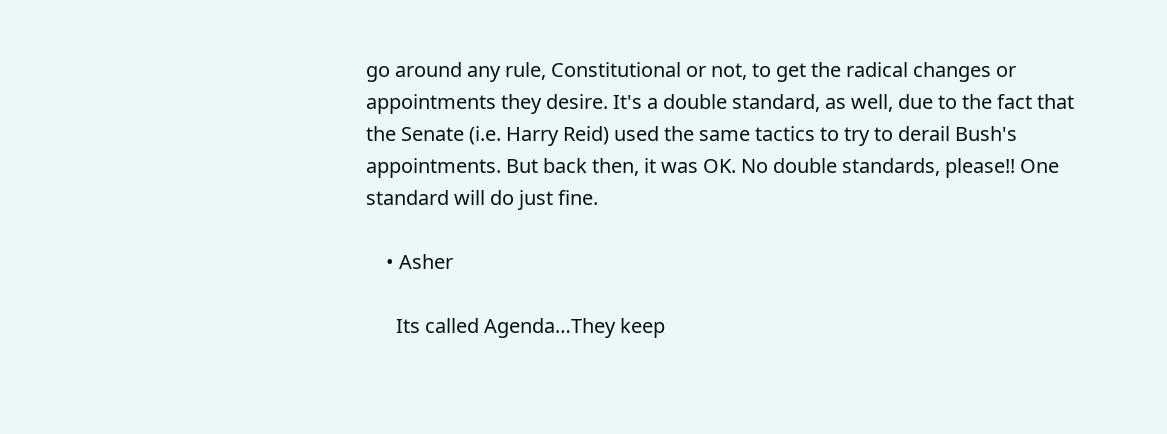go around any rule, Constitutional or not, to get the radical changes or appointments they desire. It's a double standard, as well, due to the fact that the Senate (i.e. Harry Reid) used the same tactics to try to derail Bush's appointments. But back then, it was OK. No double standards, please!! One standard will do just fine.

    • Asher

      Its called Agenda…They keep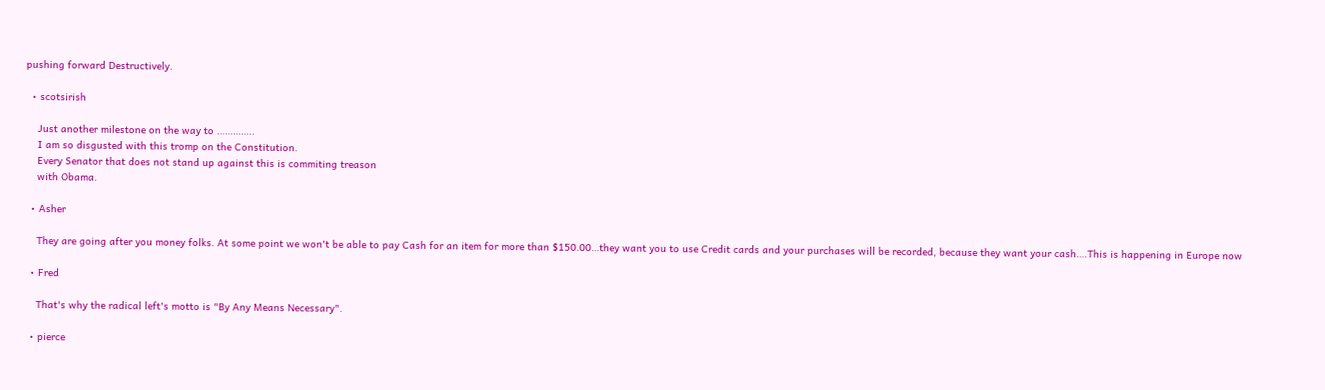pushing forward Destructively.

  • scotsirish

    Just another milestone on the way to …………..
    I am so disgusted with this tromp on the Constitution.
    Every Senator that does not stand up against this is commiting treason
    with Obama.

  • Asher

    They are going after you money folks. At some point we won't be able to pay Cash for an item for more than $150.00…they want you to use Credit cards and your purchases will be recorded, because they want your cash….This is happening in Europe now

  • Fred

    That's why the radical left's motto is "By Any Means Necessary".

  • pierce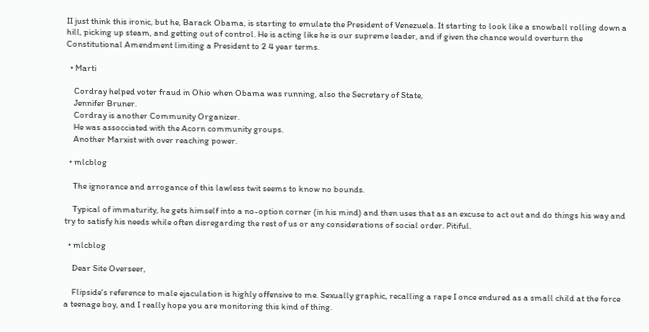II just think this ironic, but he, Barack Obama, is starting to emulate the President of Venezuela. It starting to look like a snowball rolling down a hill, picking up steam, and getting out of control. He is acting like he is our supreme leader, and if given the chance would overturn the Constitutional Amendment limiting a President to 2 4 year terms.

  • Marti

    Cordray helped voter fraud in Ohio when Obama was running, also the Secretary of State,
    Jennifer Bruner.
    Cordray is another Community Organizer.
    He was assocciated with the Acorn community groups.
    Another Marxist with over reaching power.

  • mlcblog

    The ignorance and arrogance of this lawless twit seems to know no bounds.

    Typical of immaturity, he gets himself into a no-option corner (in his mind) and then uses that as an excuse to act out and do things his way and try to satisfy his needs while often disregarding the rest of us or any considerations of social order. Pitiful.

  • mlcblog

    Dear Site Overseer,

    Flipside's reference to male ejaculation is highly offensive to me. Sexually graphic, recalling a rape I once endured as a small child at the force a teenage boy, and I really hope you are monitoring this kind of thing.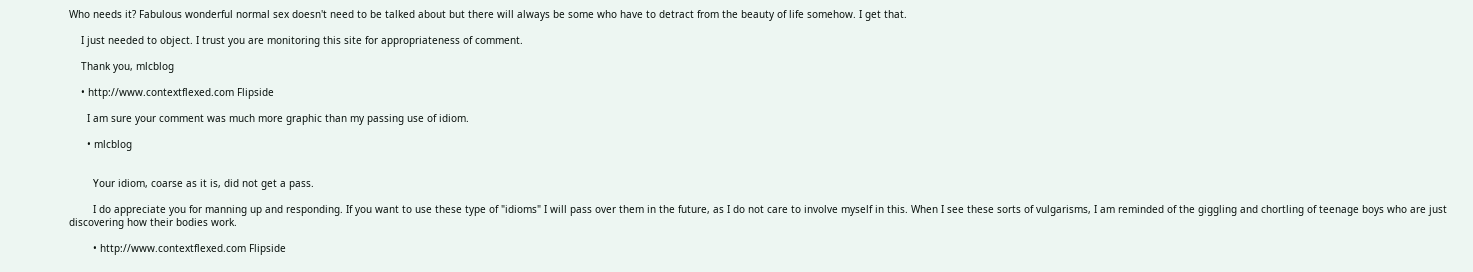Who needs it? Fabulous wonderful normal sex doesn't need to be talked about but there will always be some who have to detract from the beauty of life somehow. I get that.

    I just needed to object. I trust you are monitoring this site for appropriateness of comment.

    Thank you, mlcblog

    • http://www.contextflexed.com Flipside

      I am sure your comment was much more graphic than my passing use of idiom.

      • mlcblog


        Your idiom, coarse as it is, did not get a pass.

        I do appreciate you for manning up and responding. If you want to use these type of "idioms" I will pass over them in the future, as I do not care to involve myself in this. When I see these sorts of vulgarisms, I am reminded of the giggling and chortling of teenage boys who are just discovering how their bodies work.

        • http://www.contextflexed.com Flipside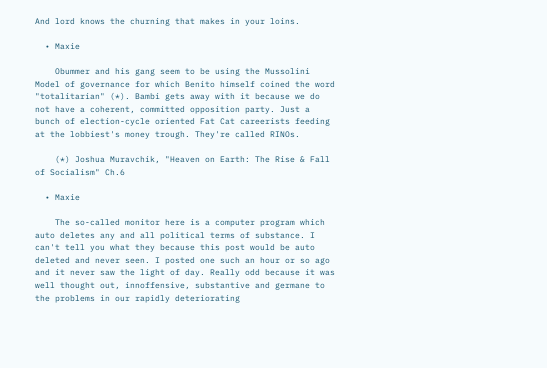And lord knows the churning that makes in your loins.

  • Maxie

    Obummer and his gang seem to be using the Mussolini Model of governance for which Benito himself coined the word "totalitarian" (*). Bambi gets away with it because we do not have a coherent, committed opposition party. Just a bunch of election-cycle oriented Fat Cat careerists feeding at the lobbiest's money trough. They're called RINOs.

    (*) Joshua Muravchik, "Heaven on Earth: The Rise & Fall of Socialism" Ch.6

  • Maxie

    The so-called monitor here is a computer program which auto deletes any and all political terms of substance. I can't tell you what they because this post would be auto deleted and never seen. I posted one such an hour or so ago and it never saw the light of day. Really odd because it was well thought out, innoffensive, substantive and germane to the problems in our rapidly deteriorating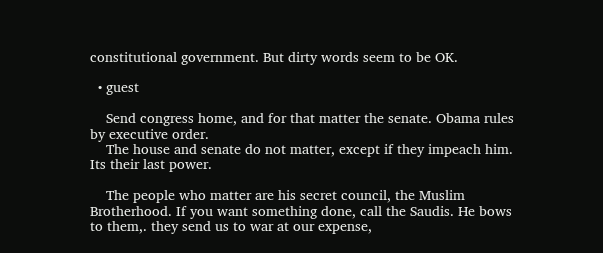constitutional government. But dirty words seem to be OK.

  • guest

    Send congress home, and for that matter the senate. Obama rules by executive order.
    The house and senate do not matter, except if they impeach him. Its their last power.

    The people who matter are his secret council, the Muslim Brotherhood. If you want something done, call the Saudis. He bows to them,. they send us to war at our expense,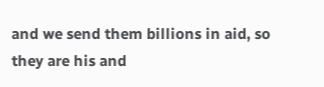and we send them billions in aid, so they are his and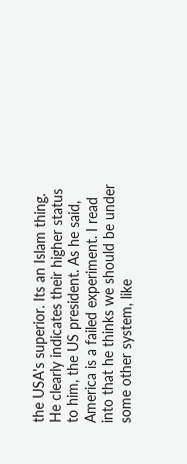the USA's superior. Its an Islam thing. He clearly indicates their higher status to him, the US president. As he said, America is a failed experiment. I read into that he thinks we should be under some other system, like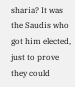sharia? It was the Saudis who got him elected, just to prove they could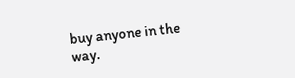buy anyone in the way.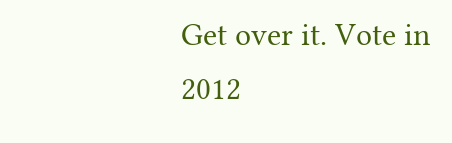Get over it. Vote in 2012